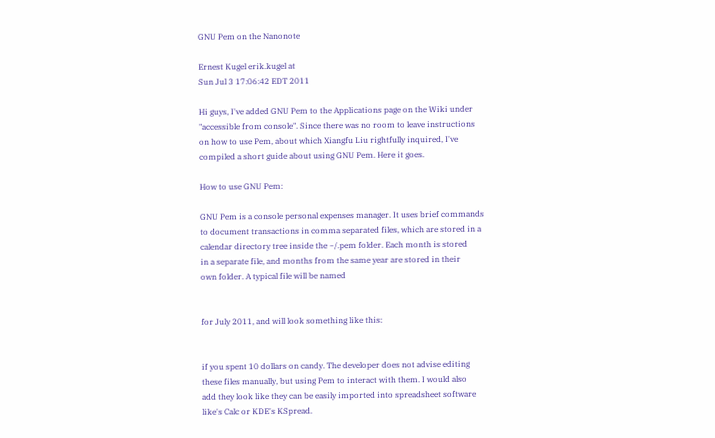GNU Pem on the Nanonote

Ernest Kugel erik.kugel at
Sun Jul 3 17:06:42 EDT 2011

Hi guys, I've added GNU Pem to the Applications page on the Wiki under
"accessible from console". Since there was no room to leave instructions
on how to use Pem, about which Xiangfu Liu rightfully inquired, I've
compiled a short guide about using GNU Pem. Here it goes.

How to use GNU Pem:

GNU Pem is a console personal expenses manager. It uses brief commands
to document transactions in comma separated files, which are stored in a
calendar directory tree inside the ~/.pem folder. Each month is stored
in a separate file, and months from the same year are stored in their
own folder. A typical file will be named


for July 2011, and will look something like this:


if you spent 10 dollars on candy. The developer does not advise editing
these files manually, but using Pem to interact with them. I would also
add they look like they can be easily imported into spreadsheet software
like's Calc or KDE's KSpread.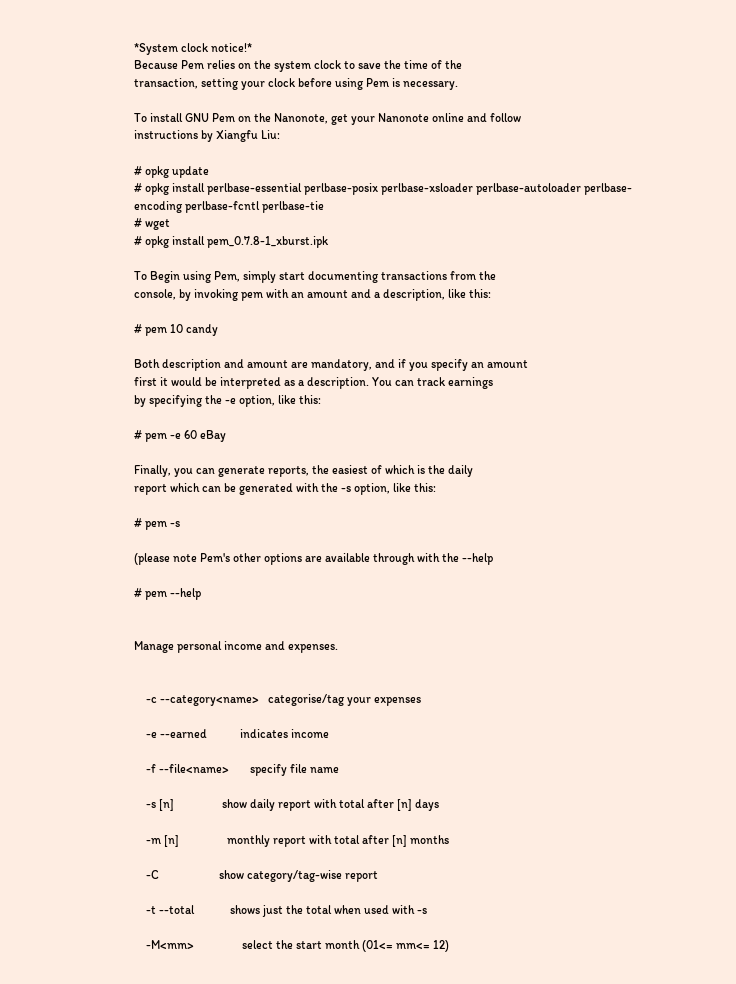*System clock notice!*
Because Pem relies on the system clock to save the time of the
transaction, setting your clock before using Pem is necessary.

To install GNU Pem on the Nanonote, get your Nanonote online and follow
instructions by Xiangfu Liu:

# opkg update
# opkg install perlbase-essential perlbase-posix perlbase-xsloader perlbase-autoloader perlbase-encoding perlbase-fcntl perlbase-tie
# wget
# opkg install pem_0.7.8-1_xburst.ipk

To Begin using Pem, simply start documenting transactions from the
console, by invoking pem with an amount and a description, like this:

# pem 10 candy

Both description and amount are mandatory, and if you specify an amount
first it would be interpreted as a description. You can track earnings
by specifying the -e option, like this:

# pem -e 60 eBay

Finally, you can generate reports, the easiest of which is the daily
report which can be generated with the -s option, like this:

# pem -s

(please note Pem's other options are available through with the --help

# pem --help


Manage personal income and expenses.


    -c --category<name>   categorise/tag your expenses

    -e --earned           indicates income

    -f --file<name>       specify file name

    -s [n]                show daily report with total after [n] days

    -m [n]                monthly report with total after [n] months

    -C                    show category/tag-wise report

    -t --total            shows just the total when used with -s

    -M<mm>                select the start month (01<= mm<= 12)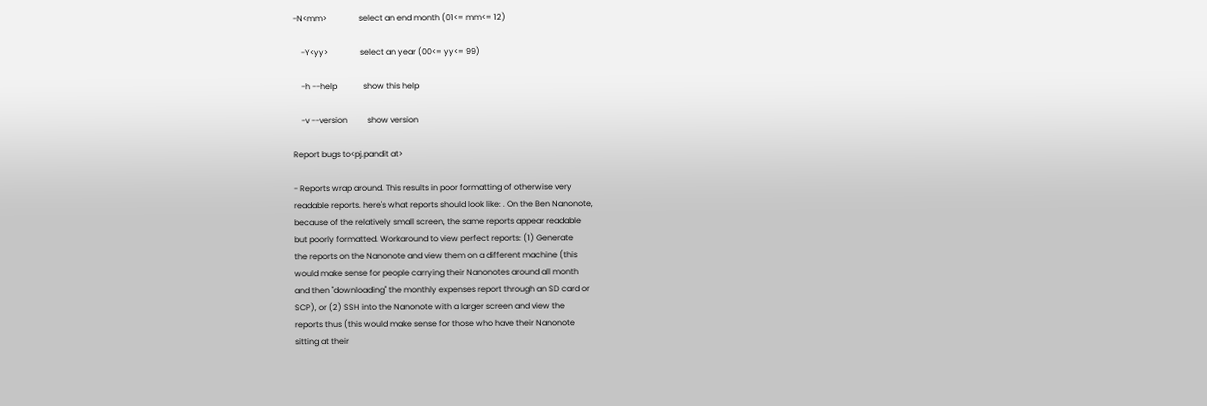-N<mm>                select an end month (01<= mm<= 12)

    -Y<yy>                select an year (00<= yy<= 99)

    -h --help             show this help

    -v --version          show version

Report bugs to<pj.pandit at>

- Reports wrap around. This results in poor formatting of otherwise very
readable reports. here's what reports should look like: . On the Ben Nanonote,
because of the relatively small screen, the same reports appear readable
but poorly formatted. Workaround to view perfect reports: (1) Generate
the reports on the Nanonote and view them on a different machine (this
would make sense for people carrying their Nanonotes around all month
and then "downloading" the monthly expenses report through an SD card or
SCP), or (2) SSH into the Nanonote with a larger screen and view the
reports thus (this would make sense for those who have their Nanonote
sitting at their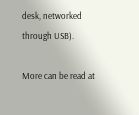desk, networked through USB).

More can be read at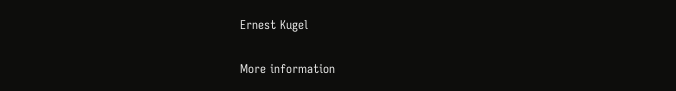Ernest Kugel

More information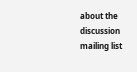about the discussion mailing list